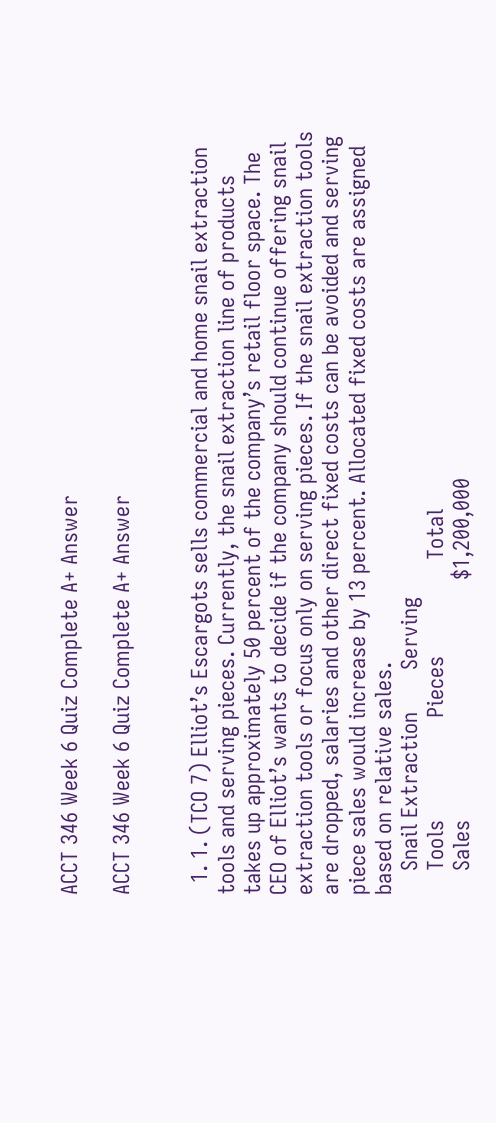ACCT 346 Week 6 Quiz Complete A+ Answer

ACCT 346 Week 6 Quiz Complete A+ Answer


  1. 1. (TCO 7) Elliot’s Escargots sells commercial and home snail extraction tools and serving pieces. Currently, the snail extraction line of products takes up approximately 50 percent of the company’s retail floor space. The CEO of Elliot’s wants to decide if the company should continue offering snail extraction tools or focus only on serving pieces. If the snail extraction tools are dropped, salaries and other direct fixed costs can be avoided and serving piece sales would increase by 13 percent. Allocated fixed costs are assigned based on relative sales.
    Snail Extraction       Serving
    Tools                 Pieces                Total
    Sales                                        $1,200,000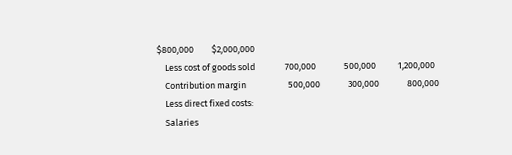$800,000         $2,000,000
    Less cost of goods sold               700,000              500,000           1,200,000
    Contribution margin                     500,000              300,000              800,000
    Less direct fixed costs:
    Salaries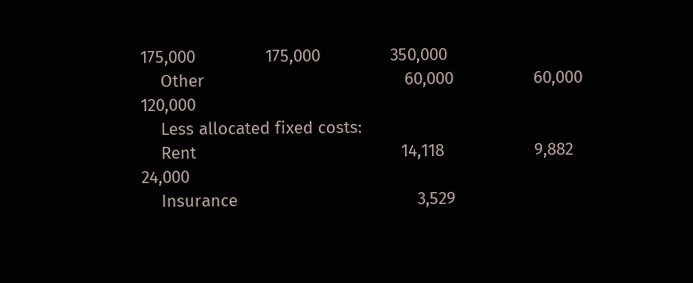175,000              175,000              350,000
    Other                                        60,000                60,000              120,000
    Less allocated fixed costs:
    Rent                                         14,118                  9,882                24,000
    Insurance                                    3,529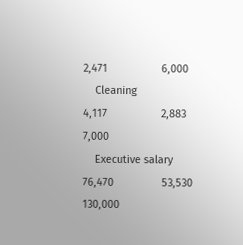2,471                  6,000
    Cleaning                                     4,117                  2,883                  7,000
    Executive salary                       76,470                53,530              130,000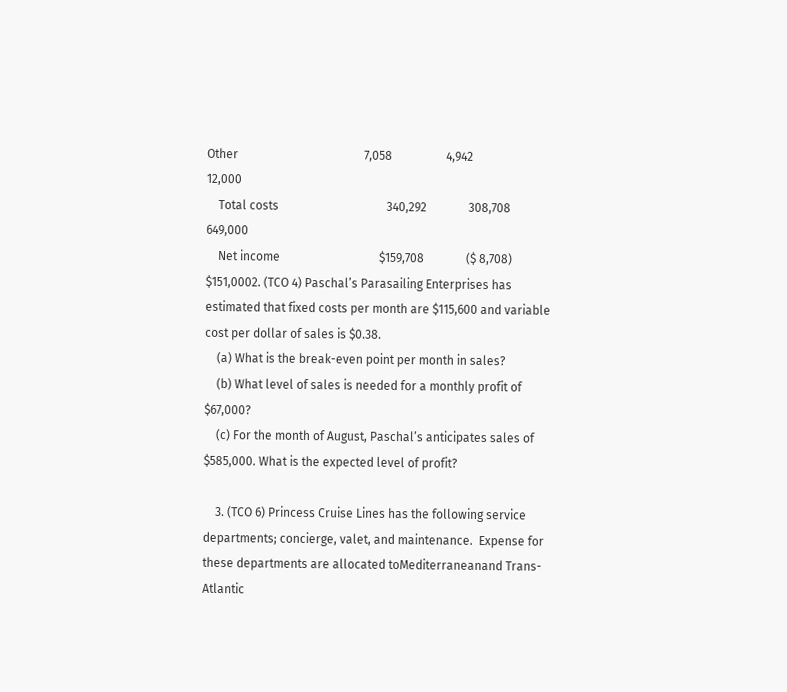Other                                          7,058                  4,942                12,000
    Total costs                                    340,292              308,708              649,000
    Net income                                 $159,708              ($ 8,708)          $151,0002. (TCO 4) Paschal’s Parasailing Enterprises has estimated that fixed costs per month are $115,600 and variable cost per dollar of sales is $0.38.
    (a) What is the break-even point per month in sales?
    (b) What level of sales is needed for a monthly profit of $67,000?
    (c) For the month of August, Paschal’s anticipates sales of $585,000. What is the expected level of profit?

    3. (TCO 6) Princess Cruise Lines has the following service departments; concierge, valet, and maintenance.  Expense for these departments are allocated toMediterraneanand Trans-Atlantic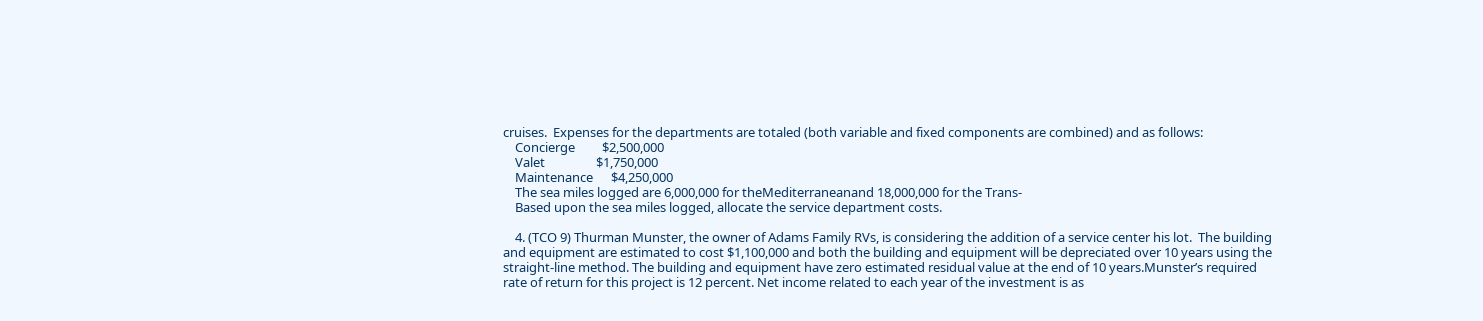cruises.  Expenses for the departments are totaled (both variable and fixed components are combined) and as follows:
    Concierge         $2,500,000
    Valet                 $1,750,000
    Maintenance      $4,250,000
    The sea miles logged are 6,000,000 for theMediterraneanand 18,000,000 for the Trans-
    Based upon the sea miles logged, allocate the service department costs.

    4. (TCO 9) Thurman Munster, the owner of Adams Family RVs, is considering the addition of a service center his lot.  The building and equipment are estimated to cost $1,100,000 and both the building and equipment will be depreciated over 10 years using the straight-line method. The building and equipment have zero estimated residual value at the end of 10 years.Munster’s required rate of return for this project is 12 percent. Net income related to each year of the investment is as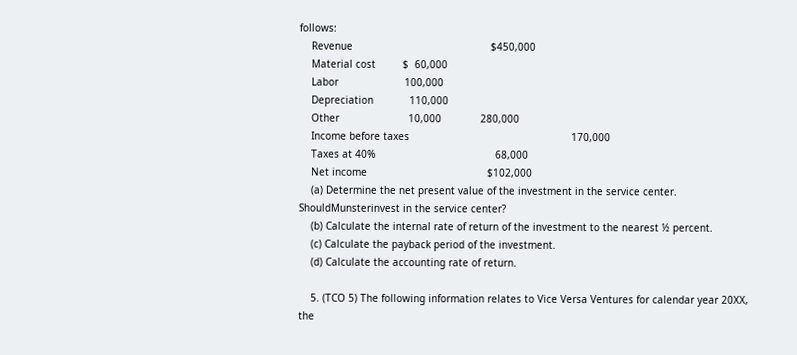follows:
    Revenue                                              $450,000
    Material cost         $  60,000
    Labor                      100,000
    Depreciation            110,000
    Other                       10,000             280,000
    Income before taxes                                                      170,000
    Taxes at 40%                                        68,000
    Net income                                        $102,000
    (a) Determine the net present value of the investment in the service center. ShouldMunsterinvest in the service center?
    (b) Calculate the internal rate of return of the investment to the nearest ½ percent.
    (c) Calculate the payback period of the investment.
    (d) Calculate the accounting rate of return.

    5. (TCO 5) The following information relates to Vice Versa Ventures for calendar year 20XX, the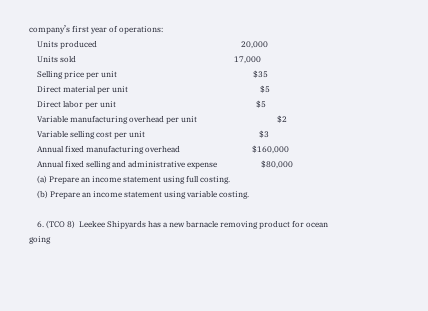company’s first year of operations:
    Units produced                                                                        20,000
    Units sold                                                                               17,000
    Selling price per unit                                                                    $35
    Direct material per unit                                                                  $5
    Direct labor per unit                                                                      $5
    Variable manufacturing overhead per unit                                        $2
    Variable selling cost per unit                                                         $3
    Annual fixed manufacturing overhead                                    $160,000
    Annual fixed selling and administrative expense                      $80,000
    (a) Prepare an income statement using full costing.
    (b) Prepare an income statement using variable costing.

    6. (TCO 8)  Leekee Shipyards has a new barnacle removing product for ocean going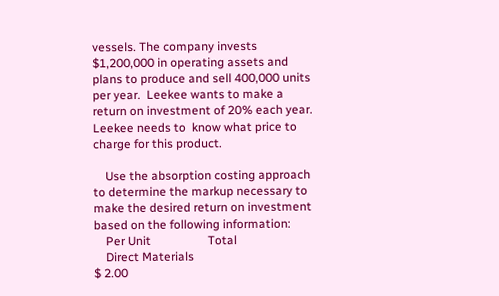vessels. The company invests $1,200,000 in operating assets and plans to produce and sell 400,000 units per year.  Leekee wants to make a return on investment of 20% each year.  Leekee needs to  know what price to charge for this product.

    Use the absorption costing approach to determine the markup necessary to make the desired return on investment based on the following information:
    Per Unit                   Total
    Direct Materials                                               $ 2.00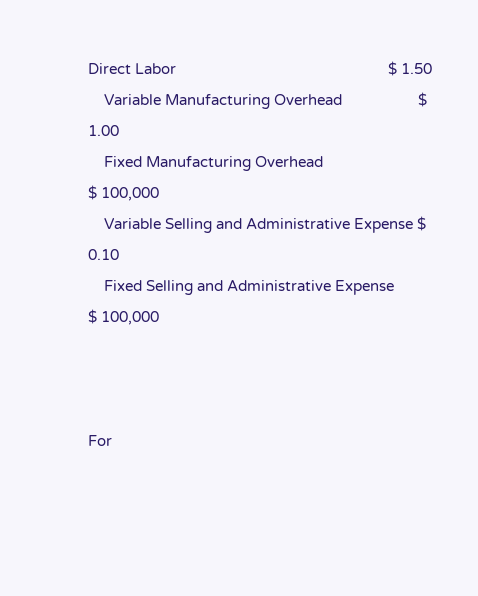Direct Labor                                                     $ 1.50
    Variable Manufacturing Overhead                   $ 1.00
    Fixed Manufacturing Overhead                                                   $ 100,000
    Variable Selling and Administrative Expense $ 0.10
    Fixed Selling and Administrative Expense                                  $ 100,000



For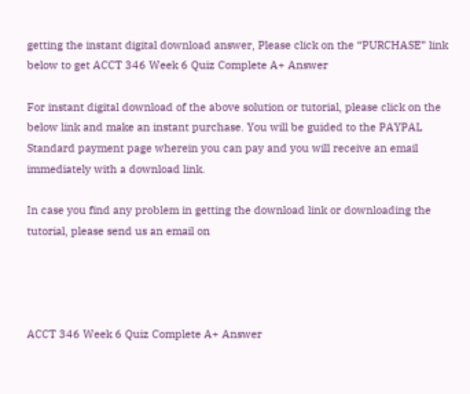getting the instant digital download answer, Please click on the “PURCHASE” link below to get ACCT 346 Week 6 Quiz Complete A+ Answer

For instant digital download of the above solution or tutorial, please click on the below link and make an instant purchase. You will be guided to the PAYPAL Standard payment page wherein you can pay and you will receive an email immediately with a download link.

In case you find any problem in getting the download link or downloading the tutorial, please send us an email on




ACCT 346 Week 6 Quiz Complete A+ Answer